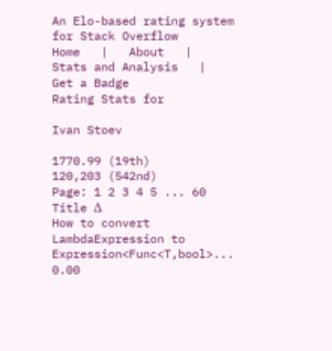An Elo-based rating system for Stack Overflow
Home   |   About   |   Stats and Analysis   |   Get a Badge
Rating Stats for

Ivan Stoev

1770.99 (19th)
120,203 (542nd)
Page: 1 2 3 4 5 ... 60
Title Δ
How to convert LambdaExpression to Expression<Func<T,bool>... 0.00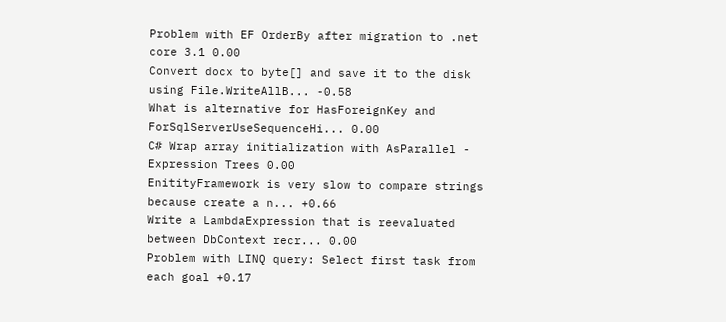Problem with EF OrderBy after migration to .net core 3.1 0.00
Convert docx to byte[] and save it to the disk using File.WriteAllB... -0.58
What is alternative for HasForeignKey and ForSqlServerUseSequenceHi... 0.00
C# Wrap array initialization with AsParallel - Expression Trees 0.00
EnitityFramework is very slow to compare strings because create a n... +0.66
Write a LambdaExpression that is reevaluated between DbContext recr... 0.00
Problem with LINQ query: Select first task from each goal +0.17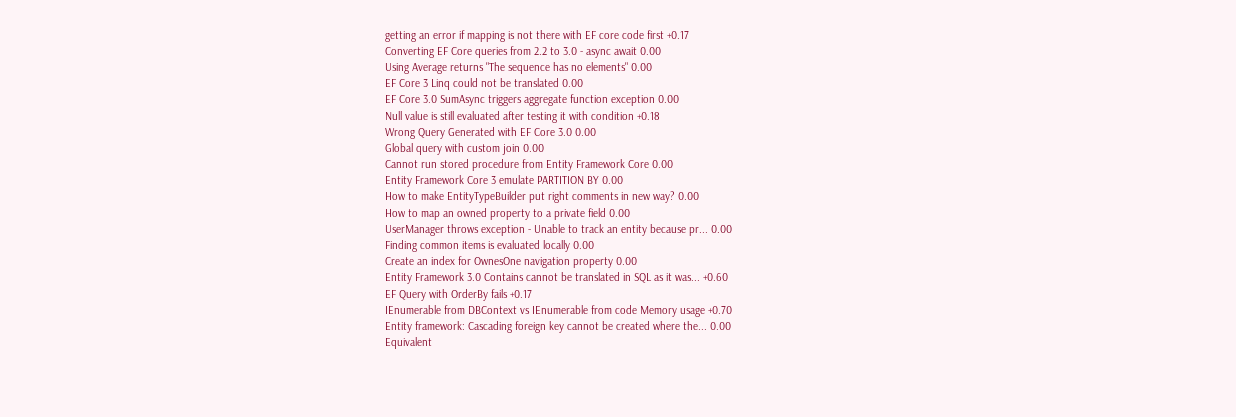getting an error if mapping is not there with EF core code first +0.17
Converting EF Core queries from 2.2 to 3.0 - async await 0.00
Using Average returns "The sequence has no elements" 0.00
EF Core 3 Linq could not be translated 0.00
EF Core 3.0 SumAsync triggers aggregate function exception 0.00
Null value is still evaluated after testing it with condition +0.18
Wrong Query Generated with EF Core 3.0 0.00
Global query with custom join 0.00
Cannot run stored procedure from Entity Framework Core 0.00
Entity Framework Core 3 emulate PARTITION BY 0.00
How to make EntityTypeBuilder put right comments in new way? 0.00
How to map an owned property to a private field 0.00
UserManager throws exception - Unable to track an entity because pr... 0.00
Finding common items is evaluated locally 0.00
Create an index for OwnesOne navigation property 0.00
Entity Framework 3.0 Contains cannot be translated in SQL as it was... +0.60
EF Query with OrderBy fails +0.17
IEnumerable from DBContext vs IEnumerable from code Memory usage +0.70
Entity framework: Cascading foreign key cannot be created where the... 0.00
Equivalent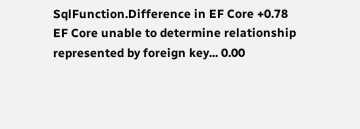SqlFunction.Difference in EF Core +0.78
EF Core unable to determine relationship represented by foreign key... 0.00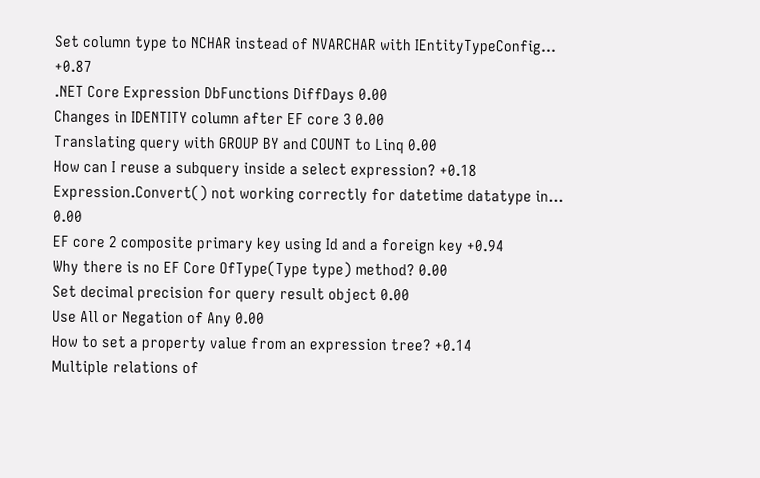Set column type to NCHAR instead of NVARCHAR with IEntityTypeConfig... +0.87
.NET Core Expression DbFunctions DiffDays 0.00
Changes in IDENTITY column after EF core 3 0.00
Translating query with GROUP BY and COUNT to Linq 0.00
How can I reuse a subquery inside a select expression? +0.18
Expression.Convert() not working correctly for datetime datatype in... 0.00
EF core 2 composite primary key using Id and a foreign key +0.94
Why there is no EF Core OfType(Type type) method? 0.00
Set decimal precision for query result object 0.00
Use All or Negation of Any 0.00
How to set a property value from an expression tree? +0.14
Multiple relations of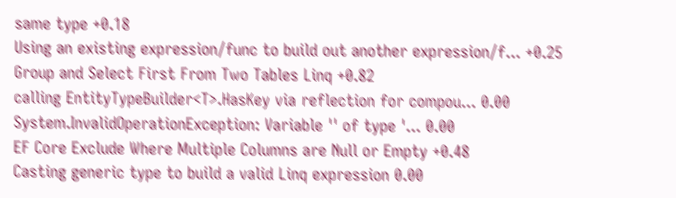same type +0.18
Using an existing expression/func to build out another expression/f... +0.25
Group and Select First From Two Tables Linq +0.82
calling EntityTypeBuilder<T>.HasKey via reflection for compou... 0.00
System.InvalidOperationException: Variable '' of type '... 0.00
EF Core Exclude Where Multiple Columns are Null or Empty +0.48
Casting generic type to build a valid Linq expression 0.00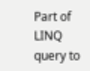Part of LINQ query to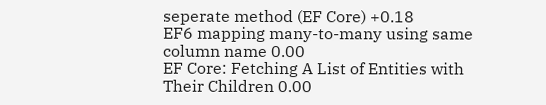seperate method (EF Core) +0.18
EF6 mapping many-to-many using same column name 0.00
EF Core: Fetching A List of Entities with Their Children 0.00